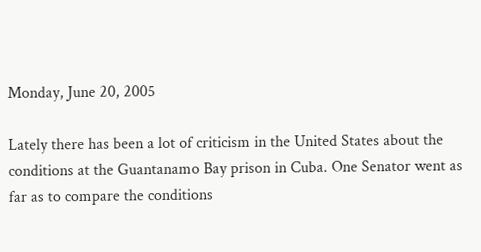Monday, June 20, 2005

Lately there has been a lot of criticism in the United States about the conditions at the Guantanamo Bay prison in Cuba. One Senator went as far as to compare the conditions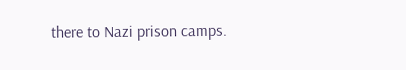there to Nazi prison camps.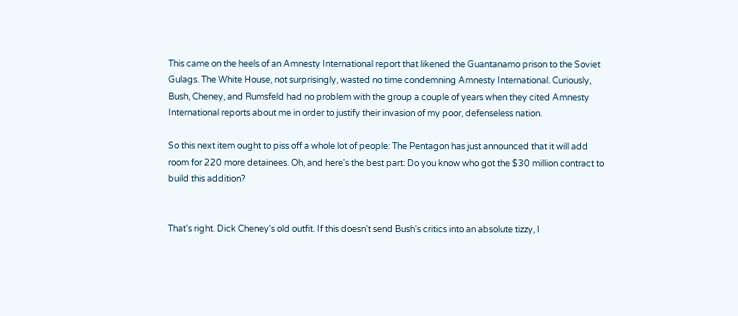This came on the heels of an Amnesty International report that likened the Guantanamo prison to the Soviet Gulags. The White House, not surprisingly, wasted no time condemning Amnesty International. Curiously, Bush, Cheney, and Rumsfeld had no problem with the group a couple of years when they cited Amnesty International reports about me in order to justify their invasion of my poor, defenseless nation.

So this next item ought to piss off a whole lot of people: The Pentagon has just announced that it will add room for 220 more detainees. Oh, and here's the best part: Do you know who got the $30 million contract to build this addition?


That's right. Dick Cheney's old outfit. If this doesn't send Bush's critics into an absolute tizzy, I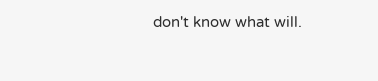don't know what will.